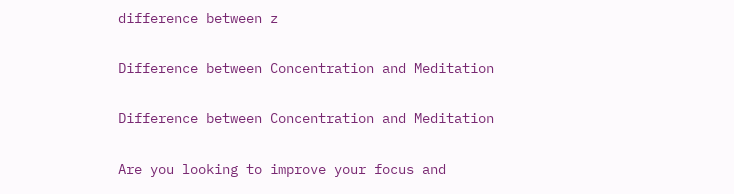difference between z

Difference between Concentration and Meditation

Difference between Concentration and Meditation

Are you looking to improve your focus and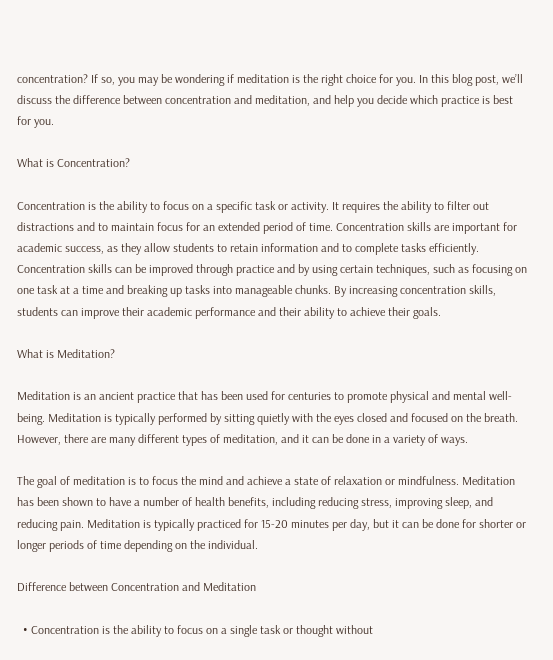concentration? If so, you may be wondering if meditation is the right choice for you. In this blog post, we’ll discuss the difference between concentration and meditation, and help you decide which practice is best for you.

What is Concentration?

Concentration is the ability to focus on a specific task or activity. It requires the ability to filter out distractions and to maintain focus for an extended period of time. Concentration skills are important for academic success, as they allow students to retain information and to complete tasks efficiently. Concentration skills can be improved through practice and by using certain techniques, such as focusing on one task at a time and breaking up tasks into manageable chunks. By increasing concentration skills, students can improve their academic performance and their ability to achieve their goals.

What is Meditation?

Meditation is an ancient practice that has been used for centuries to promote physical and mental well-being. Meditation is typically performed by sitting quietly with the eyes closed and focused on the breath. However, there are many different types of meditation, and it can be done in a variety of ways.

The goal of meditation is to focus the mind and achieve a state of relaxation or mindfulness. Meditation has been shown to have a number of health benefits, including reducing stress, improving sleep, and reducing pain. Meditation is typically practiced for 15-20 minutes per day, but it can be done for shorter or longer periods of time depending on the individual.

Difference between Concentration and Meditation

  • Concentration is the ability to focus on a single task or thought without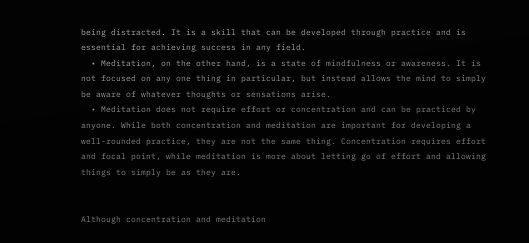being distracted. It is a skill that can be developed through practice and is essential for achieving success in any field.
  • Meditation, on the other hand, is a state of mindfulness or awareness. It is not focused on any one thing in particular, but instead allows the mind to simply be aware of whatever thoughts or sensations arise.
  • Meditation does not require effort or concentration and can be practiced by anyone. While both concentration and meditation are important for developing a well-rounded practice, they are not the same thing. Concentration requires effort and focal point, while meditation is more about letting go of effort and allowing things to simply be as they are.


Although concentration and meditation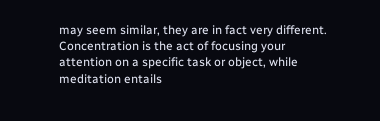may seem similar, they are in fact very different. Concentration is the act of focusing your attention on a specific task or object, while meditation entails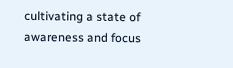cultivating a state of awareness and focus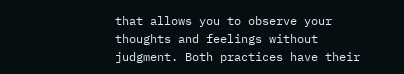that allows you to observe your thoughts and feelings without judgment. Both practices have their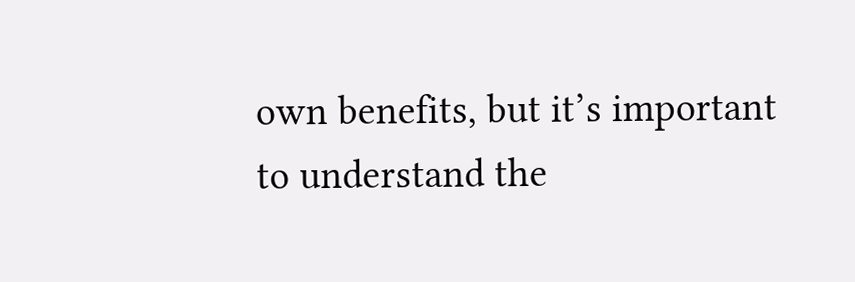own benefits, but it’s important to understand the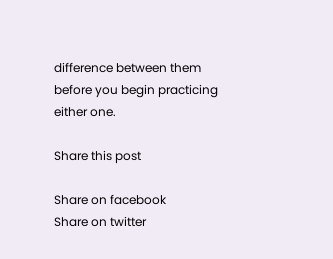difference between them before you begin practicing either one.

Share this post

Share on facebook
Share on twitter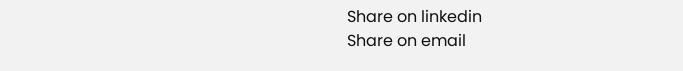Share on linkedin
Share on email